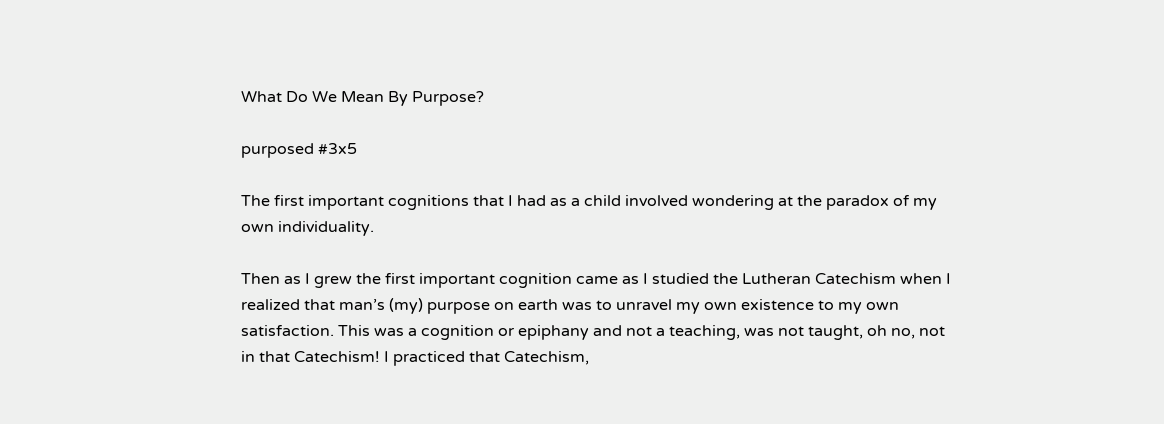What Do We Mean By Purpose?

purposed #3x5

The first important cognitions that I had as a child involved wondering at the paradox of my own individuality.

Then as I grew the first important cognition came as I studied the Lutheran Catechism when I realized that man’s (my) purpose on earth was to unravel my own existence to my own satisfaction. This was a cognition or epiphany and not a teaching, was not taught, oh no, not in that Catechism! I practiced that Catechism,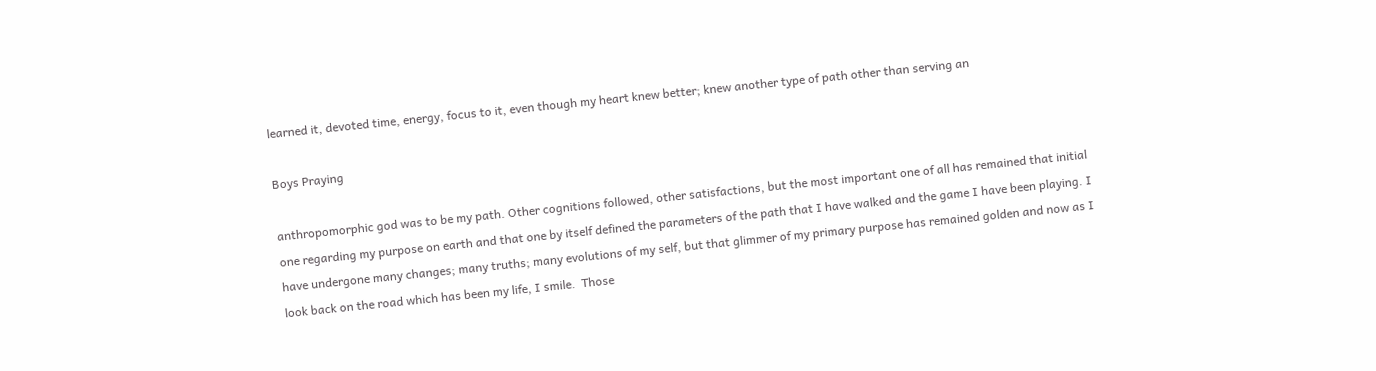learned it, devoted time, energy, focus to it, even though my heart knew better; knew another type of path other than serving an

Boys Praying

anthropomorphic god was to be my path. Other cognitions followed, other satisfactions, but the most important one of all has remained that initial one regarding my purpose on earth and that one by itself defined the parameters of the path that I have walked and the game I have been playing. I have undergone many changes; many truths; many evolutions of my self, but that glimmer of my primary purpose has remained golden and now as I look back on the road which has been my life, I smile.  Those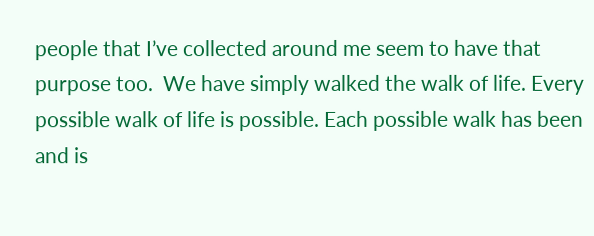people that I’ve collected around me seem to have that purpose too.  We have simply walked the walk of life. Every possible walk of life is possible. Each possible walk has been and is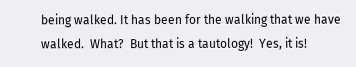being walked. It has been for the walking that we have walked.  What?  But that is a tautology!  Yes, it is!